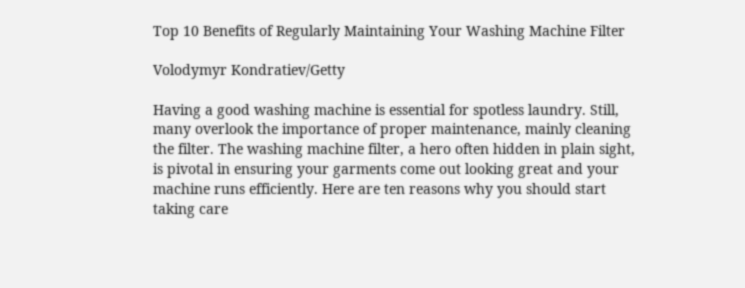Top 10 Benefits of Regularly Maintaining Your Washing Machine Filter

Volodymyr Kondratiev/Getty

Having a good washing machine is essential for spotless laundry. Still, many overlook the importance of proper maintenance, mainly cleaning the filter. The washing machine filter, a hero often hidden in plain sight, is pivotal in ensuring your garments come out looking great and your machine runs efficiently. Here are ten reasons why you should start taking care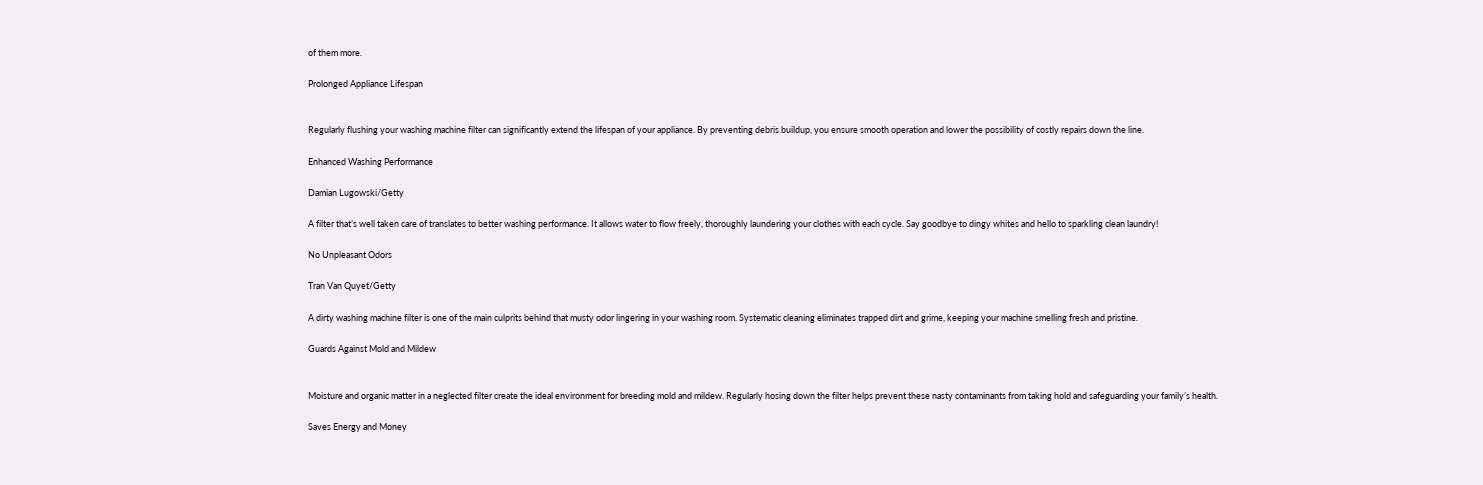of them more.

Prolonged Appliance Lifespan


Regularly flushing your washing machine filter can significantly extend the lifespan of your appliance. By preventing debris buildup, you ensure smooth operation and lower the possibility of costly repairs down the line.

Enhanced Washing Performance

Damian Lugowski/Getty

A filter that’s well taken care of translates to better washing performance. It allows water to flow freely, thoroughly laundering your clothes with each cycle. Say goodbye to dingy whites and hello to sparkling clean laundry!

No Unpleasant Odors

Tran Van Quyet/Getty

A dirty washing machine filter is one of the main culprits behind that musty odor lingering in your washing room. Systematic cleaning eliminates trapped dirt and grime, keeping your machine smelling fresh and pristine.

Guards Against Mold and Mildew


Moisture and organic matter in a neglected filter create the ideal environment for breeding mold and mildew. Regularly hosing down the filter helps prevent these nasty contaminants from taking hold and safeguarding your family’s health.

Saves Energy and Money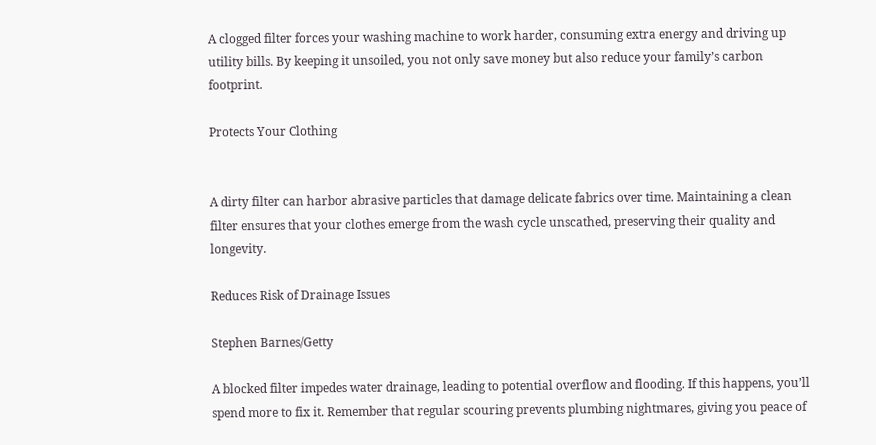A clogged filter forces your washing machine to work harder, consuming extra energy and driving up utility bills. By keeping it unsoiled, you not only save money but also reduce your family’s carbon footprint.

Protects Your Clothing


A dirty filter can harbor abrasive particles that damage delicate fabrics over time. Maintaining a clean filter ensures that your clothes emerge from the wash cycle unscathed, preserving their quality and longevity.

Reduces Risk of Drainage Issues

Stephen Barnes/Getty

A blocked filter impedes water drainage, leading to potential overflow and flooding. If this happens, you’ll spend more to fix it. Remember that regular scouring prevents plumbing nightmares, giving you peace of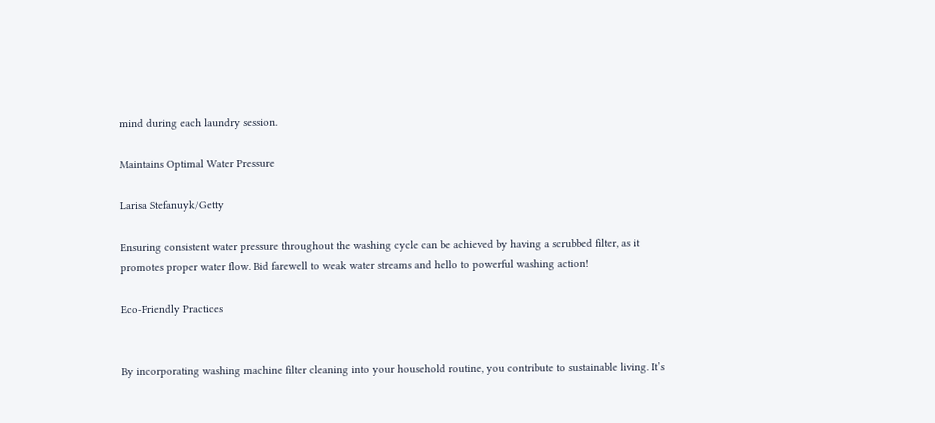mind during each laundry session.

Maintains Optimal Water Pressure

Larisa Stefanuyk/Getty

Ensuring consistent water pressure throughout the washing cycle can be achieved by having a scrubbed filter, as it promotes proper water flow. Bid farewell to weak water streams and hello to powerful washing action!

Eco-Friendly Practices


By incorporating washing machine filter cleaning into your household routine, you contribute to sustainable living. It’s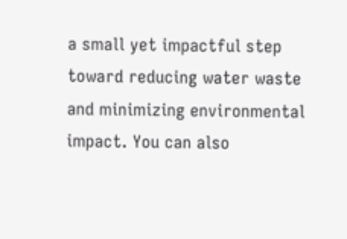a small yet impactful step toward reducing water waste and minimizing environmental impact. You can also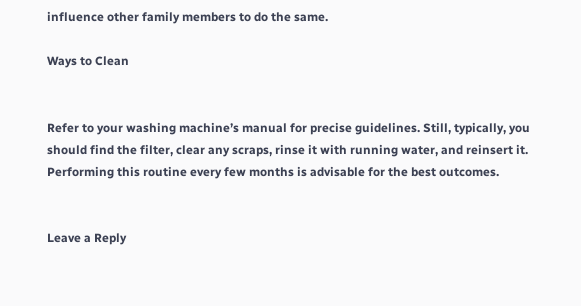influence other family members to do the same.

Ways to Clean


Refer to your washing machine’s manual for precise guidelines. Still, typically, you should find the filter, clear any scraps, rinse it with running water, and reinsert it. Performing this routine every few months is advisable for the best outcomes.


Leave a Reply